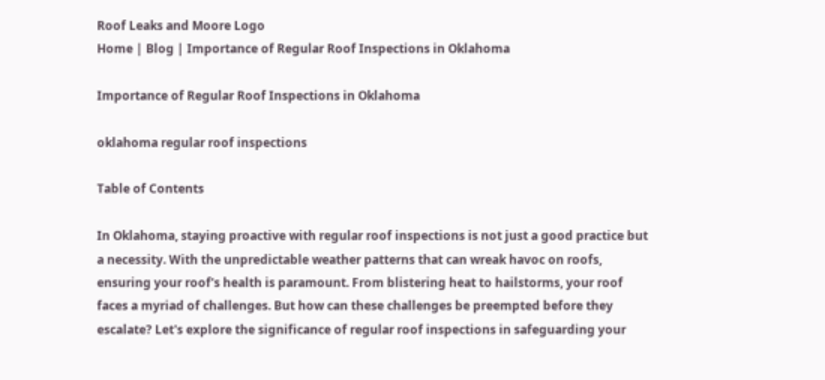Roof Leaks and Moore Logo
Home | Blog | Importance of Regular Roof Inspections in Oklahoma

Importance of Regular Roof Inspections in Oklahoma

oklahoma regular roof inspections

Table of Contents

In Oklahoma, staying proactive with regular roof inspections is not just a good practice but a necessity. With the unpredictable weather patterns that can wreak havoc on roofs, ensuring your roof's health is paramount. From blistering heat to hailstorms, your roof faces a myriad of challenges. But how can these challenges be preempted before they escalate? Let's explore the significance of regular roof inspections in safeguarding your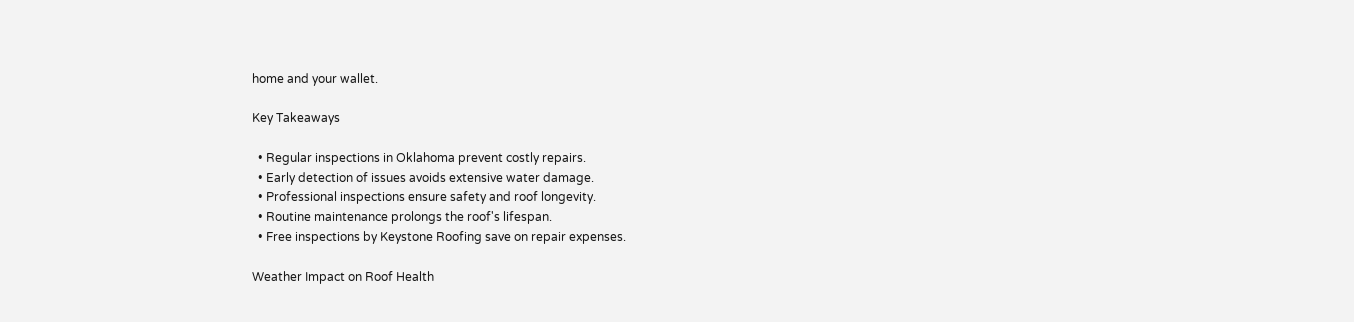home and your wallet.

Key Takeaways

  • Regular inspections in Oklahoma prevent costly repairs.
  • Early detection of issues avoids extensive water damage.
  • Professional inspections ensure safety and roof longevity.
  • Routine maintenance prolongs the roof's lifespan.
  • Free inspections by Keystone Roofing save on repair expenses.

Weather Impact on Roof Health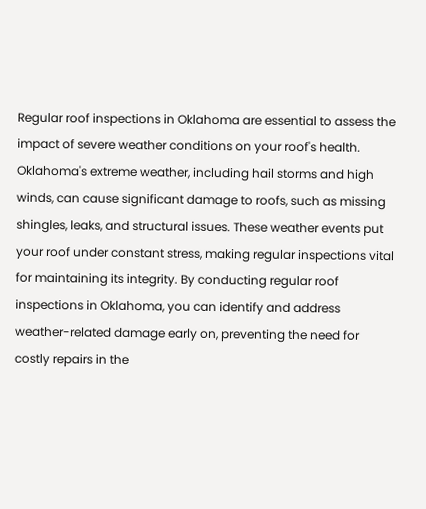Regular roof inspections in Oklahoma are essential to assess the impact of severe weather conditions on your roof's health. Oklahoma's extreme weather, including hail storms and high winds, can cause significant damage to roofs, such as missing shingles, leaks, and structural issues. These weather events put your roof under constant stress, making regular inspections vital for maintaining its integrity. By conducting regular roof inspections in Oklahoma, you can identify and address weather-related damage early on, preventing the need for costly repairs in the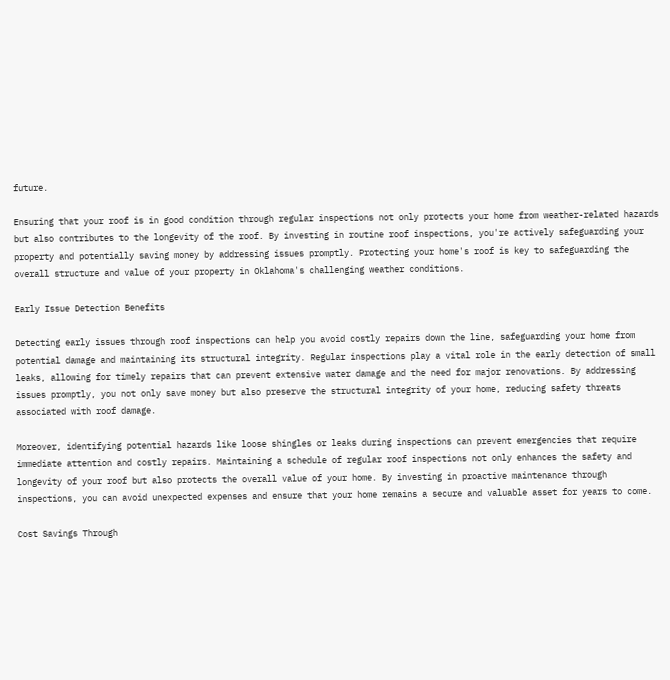future.

Ensuring that your roof is in good condition through regular inspections not only protects your home from weather-related hazards but also contributes to the longevity of the roof. By investing in routine roof inspections, you're actively safeguarding your property and potentially saving money by addressing issues promptly. Protecting your home's roof is key to safeguarding the overall structure and value of your property in Oklahoma's challenging weather conditions.

Early Issue Detection Benefits

Detecting early issues through roof inspections can help you avoid costly repairs down the line, safeguarding your home from potential damage and maintaining its structural integrity. Regular inspections play a vital role in the early detection of small leaks, allowing for timely repairs that can prevent extensive water damage and the need for major renovations. By addressing issues promptly, you not only save money but also preserve the structural integrity of your home, reducing safety threats associated with roof damage.

Moreover, identifying potential hazards like loose shingles or leaks during inspections can prevent emergencies that require immediate attention and costly repairs. Maintaining a schedule of regular roof inspections not only enhances the safety and longevity of your roof but also protects the overall value of your home. By investing in proactive maintenance through inspections, you can avoid unexpected expenses and ensure that your home remains a secure and valuable asset for years to come.

Cost Savings Through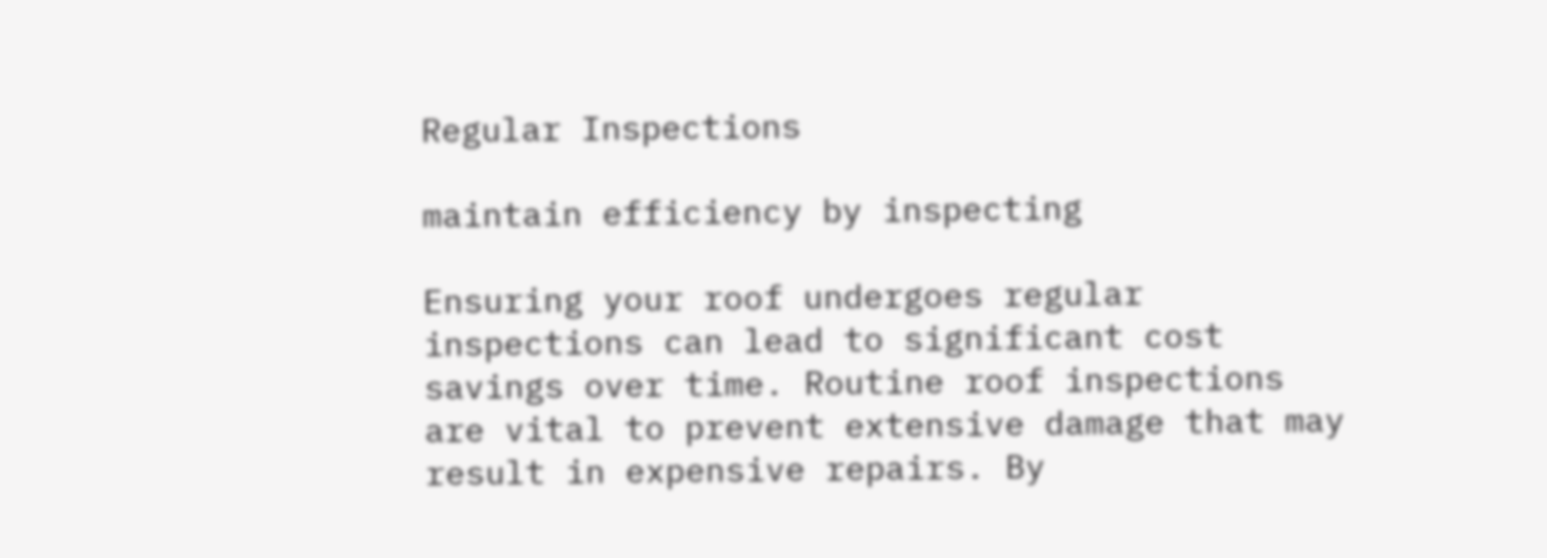Regular Inspections

maintain efficiency by inspecting

Ensuring your roof undergoes regular inspections can lead to significant cost savings over time. Routine roof inspections are vital to prevent extensive damage that may result in expensive repairs. By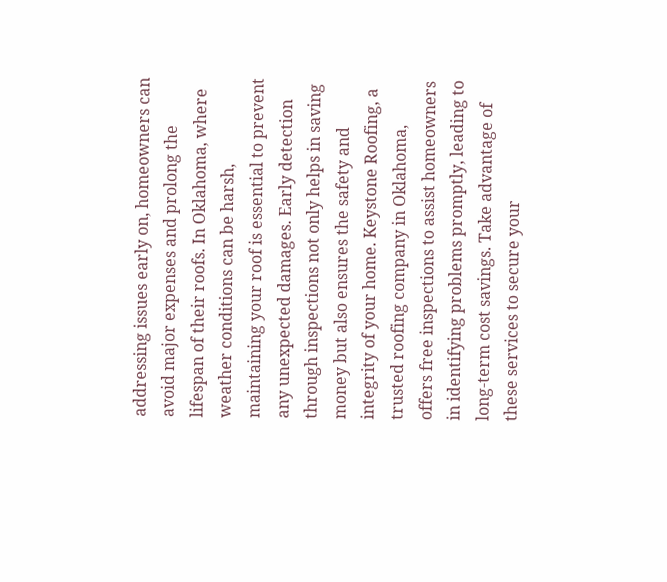addressing issues early on, homeowners can avoid major expenses and prolong the lifespan of their roofs. In Oklahoma, where weather conditions can be harsh, maintaining your roof is essential to prevent any unexpected damages. Early detection through inspections not only helps in saving money but also ensures the safety and integrity of your home. Keystone Roofing, a trusted roofing company in Oklahoma, offers free inspections to assist homeowners in identifying problems promptly, leading to long-term cost savings. Take advantage of these services to secure your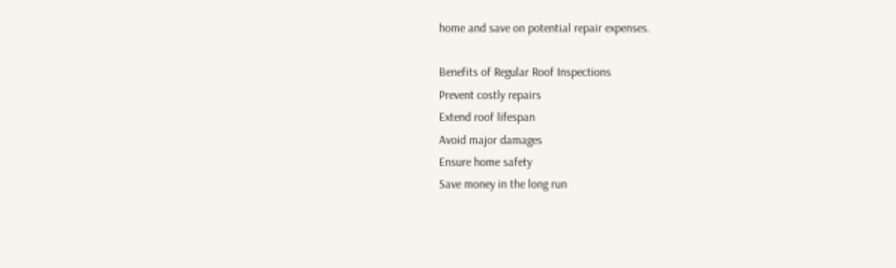home and save on potential repair expenses.

Benefits of Regular Roof Inspections
Prevent costly repairs
Extend roof lifespan
Avoid major damages
Ensure home safety
Save money in the long run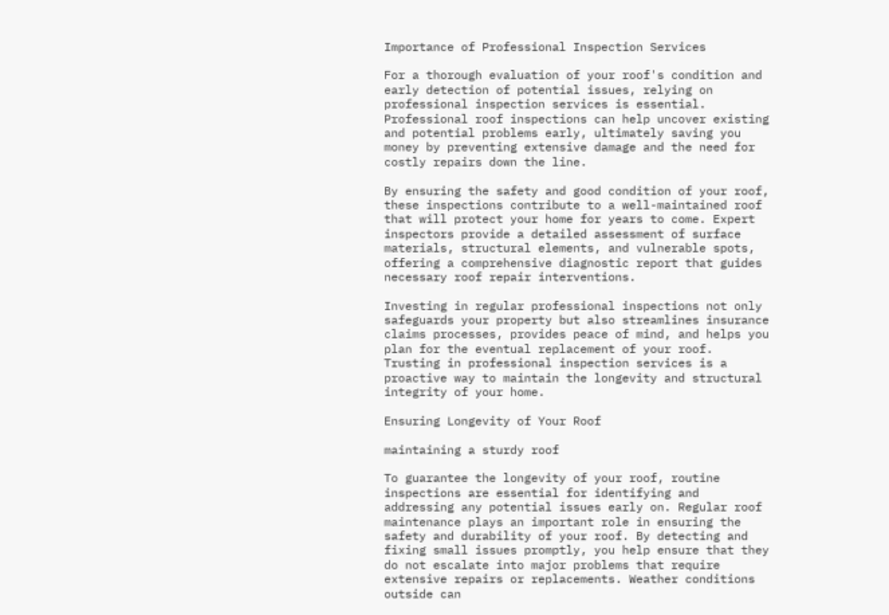Importance of Professional Inspection Services

For a thorough evaluation of your roof's condition and early detection of potential issues, relying on professional inspection services is essential. Professional roof inspections can help uncover existing and potential problems early, ultimately saving you money by preventing extensive damage and the need for costly repairs down the line.

By ensuring the safety and good condition of your roof, these inspections contribute to a well-maintained roof that will protect your home for years to come. Expert inspectors provide a detailed assessment of surface materials, structural elements, and vulnerable spots, offering a comprehensive diagnostic report that guides necessary roof repair interventions.

Investing in regular professional inspections not only safeguards your property but also streamlines insurance claims processes, provides peace of mind, and helps you plan for the eventual replacement of your roof. Trusting in professional inspection services is a proactive way to maintain the longevity and structural integrity of your home.

Ensuring Longevity of Your Roof

maintaining a sturdy roof

To guarantee the longevity of your roof, routine inspections are essential for identifying and addressing any potential issues early on. Regular roof maintenance plays an important role in ensuring the safety and durability of your roof. By detecting and fixing small issues promptly, you help ensure that they do not escalate into major problems that require extensive repairs or replacements. Weather conditions outside can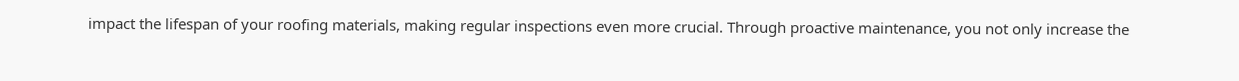impact the lifespan of your roofing materials, making regular inspections even more crucial. Through proactive maintenance, you not only increase the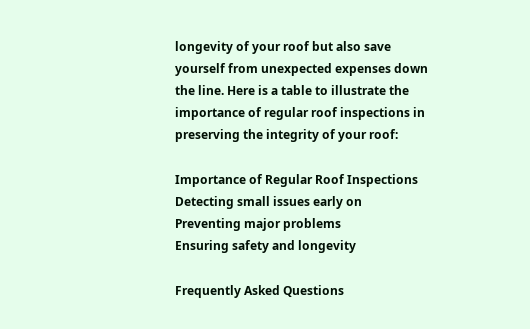longevity of your roof but also save yourself from unexpected expenses down the line. Here is a table to illustrate the importance of regular roof inspections in preserving the integrity of your roof:

Importance of Regular Roof Inspections
Detecting small issues early on
Preventing major problems
Ensuring safety and longevity

Frequently Asked Questions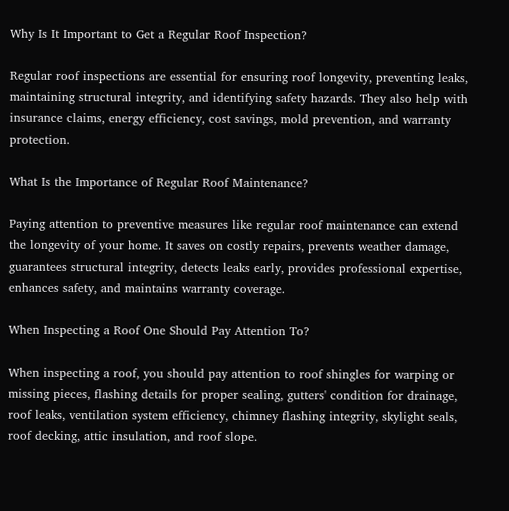Why Is It Important to Get a Regular Roof Inspection?

Regular roof inspections are essential for ensuring roof longevity, preventing leaks, maintaining structural integrity, and identifying safety hazards. They also help with insurance claims, energy efficiency, cost savings, mold prevention, and warranty protection.

What Is the Importance of Regular Roof Maintenance?

Paying attention to preventive measures like regular roof maintenance can extend the longevity of your home. It saves on costly repairs, prevents weather damage, guarantees structural integrity, detects leaks early, provides professional expertise, enhances safety, and maintains warranty coverage.

When Inspecting a Roof One Should Pay Attention To?

When inspecting a roof, you should pay attention to roof shingles for warping or missing pieces, flashing details for proper sealing, gutters' condition for drainage, roof leaks, ventilation system efficiency, chimney flashing integrity, skylight seals, roof decking, attic insulation, and roof slope.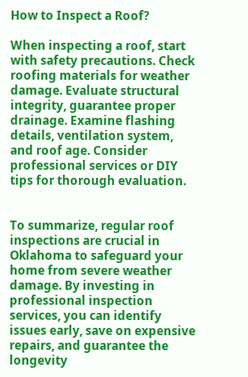How to Inspect a Roof?

When inspecting a roof, start with safety precautions. Check roofing materials for weather damage. Evaluate structural integrity, guarantee proper drainage. Examine flashing details, ventilation system, and roof age. Consider professional services or DIY tips for thorough evaluation.


To summarize, regular roof inspections are crucial in Oklahoma to safeguard your home from severe weather damage. By investing in professional inspection services, you can identify issues early, save on expensive repairs, and guarantee the longevity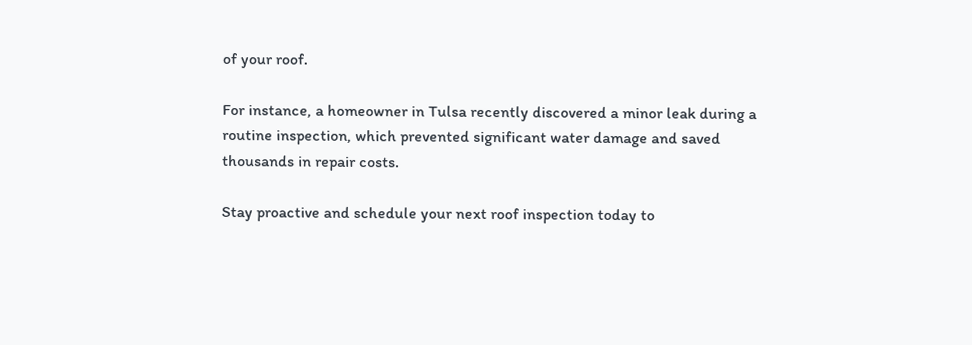of your roof.

For instance, a homeowner in Tulsa recently discovered a minor leak during a routine inspection, which prevented significant water damage and saved thousands in repair costs.

Stay proactive and schedule your next roof inspection today to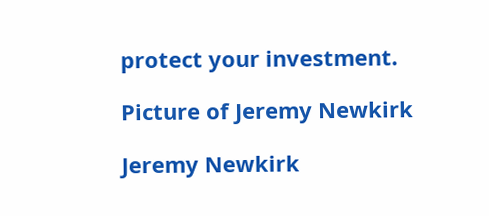protect your investment.

Picture of Jeremy Newkirk

Jeremy Newkirk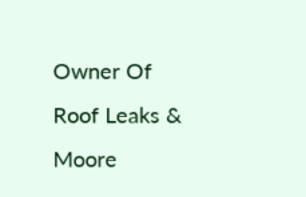Owner Of Roof Leaks & Moore